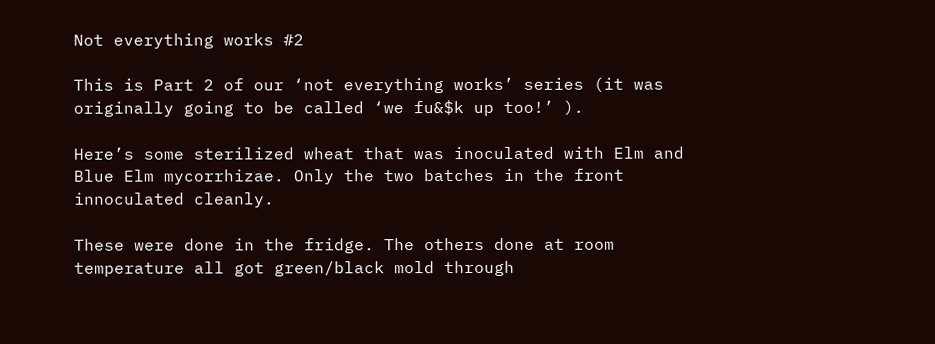Not everything works #2

This is Part 2 of our ‘not everything works’ series (it was originally going to be called ‘we fu&$k up too!’ ).

Here’s some sterilized wheat that was inoculated with Elm and Blue Elm mycorrhizae. Only the two batches in the front innoculated cleanly.

These were done in the fridge. The others done at room temperature all got green/black mold through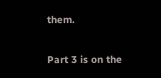them.

Part 3 is on the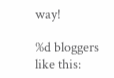way!

%d bloggers like this: